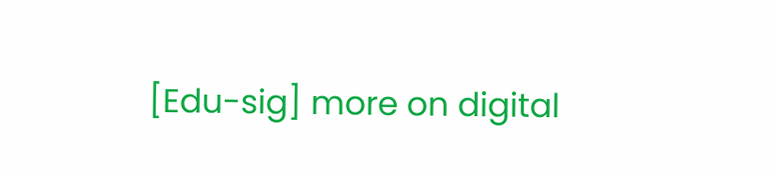[Edu-sig] more on digital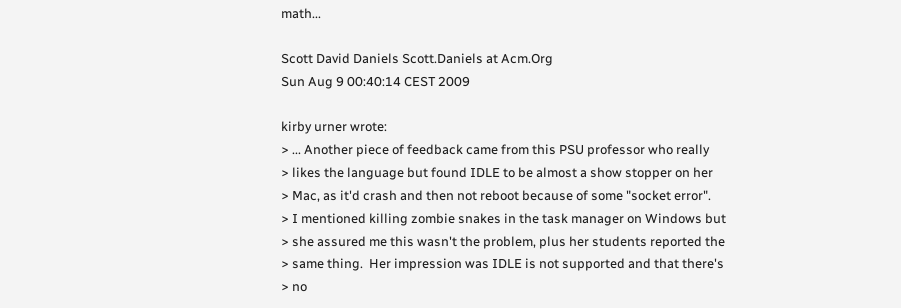math...

Scott David Daniels Scott.Daniels at Acm.Org
Sun Aug 9 00:40:14 CEST 2009

kirby urner wrote:
> ... Another piece of feedback came from this PSU professor who really
> likes the language but found IDLE to be almost a show stopper on her
> Mac, as it'd crash and then not reboot because of some "socket error".
> I mentioned killing zombie snakes in the task manager on Windows but
> she assured me this wasn't the problem, plus her students reported the
> same thing.  Her impression was IDLE is not supported and that there's
> no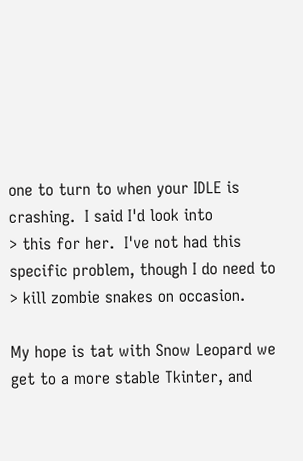one to turn to when your IDLE is crashing.  I said I'd look into
> this for her.  I've not had this specific problem, though I do need to
> kill zombie snakes on occasion.

My hope is tat with Snow Leopard we get to a more stable Tkinter, and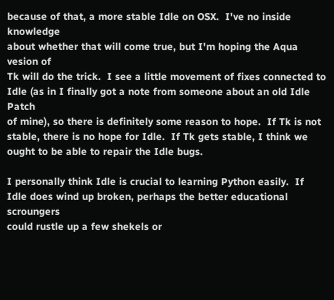because of that, a more stable Idle on OSX.  I've no inside knowledge
about whether that will come true, but I'm hoping the Aqua vesion of
Tk will do the trick.  I see a little movement of fixes connected to
Idle (as in I finally got a note from someone about an old Idle Patch
of mine), so there is definitely some reason to hope.  If Tk is not
stable, there is no hope for Idle.  If Tk gets stable, I think we
ought to be able to repair the Idle bugs.

I personally think Idle is crucial to learning Python easily.  If
Idle does wind up broken, perhaps the better educational scroungers
could rustle up a few shekels or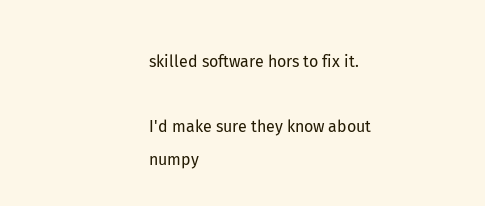skilled software hors to fix it.

I'd make sure they know about numpy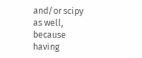and/or scipy as well, because
having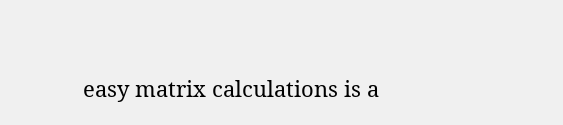easy matrix calculations is a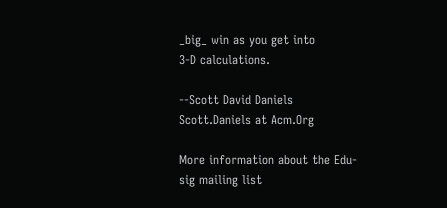_big_ win as you get into
3-D calculations.

--Scott David Daniels
Scott.Daniels at Acm.Org

More information about the Edu-sig mailing list